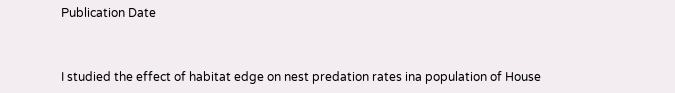Publication Date



I studied the effect of habitat edge on nest predation rates ina population of House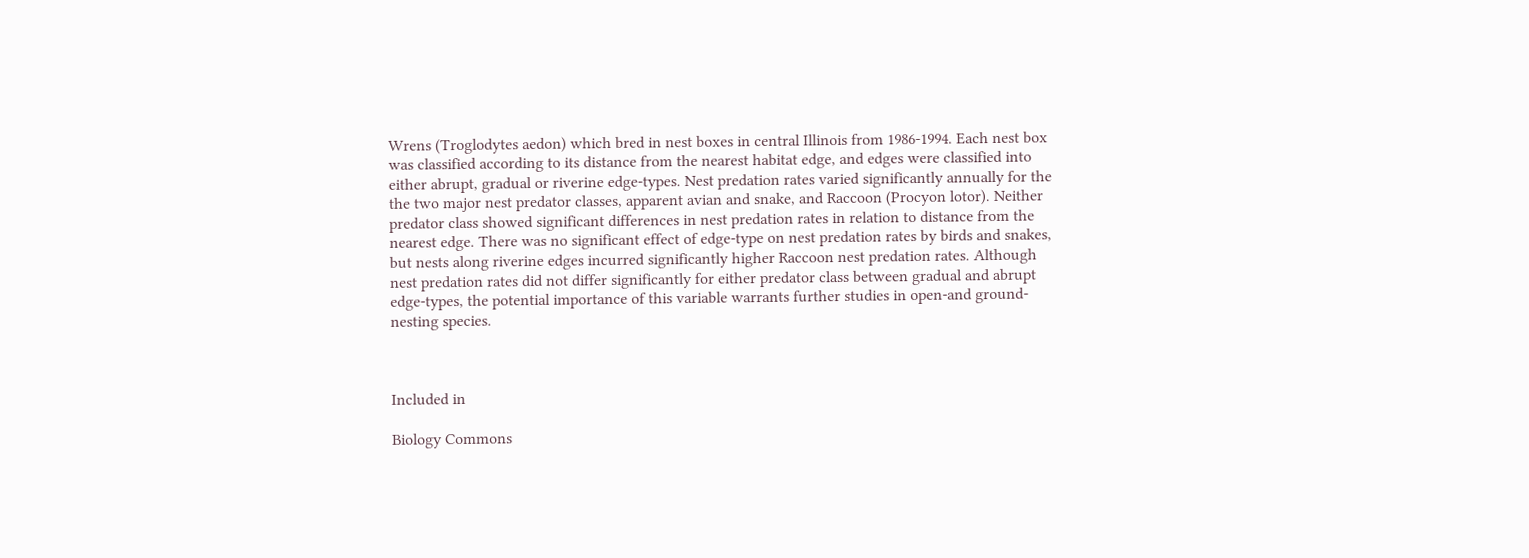Wrens (Troglodytes aedon) which bred in nest boxes in central Illinois from 1986-1994. Each nest box was classified according to its distance from the nearest habitat edge, and edges were classified into either abrupt, gradual or riverine edge-types. Nest predation rates varied significantly annually for the the two major nest predator classes, apparent avian and snake, and Raccoon (Procyon lotor). Neither predator class showed significant differences in nest predation rates in relation to distance from the nearest edge. There was no significant effect of edge-type on nest predation rates by birds and snakes, but nests along riverine edges incurred significantly higher Raccoon nest predation rates. Although nest predation rates did not differ significantly for either predator class between gradual and abrupt edge-types, the potential importance of this variable warrants further studies in open-and ground-nesting species.



Included in

Biology Commons